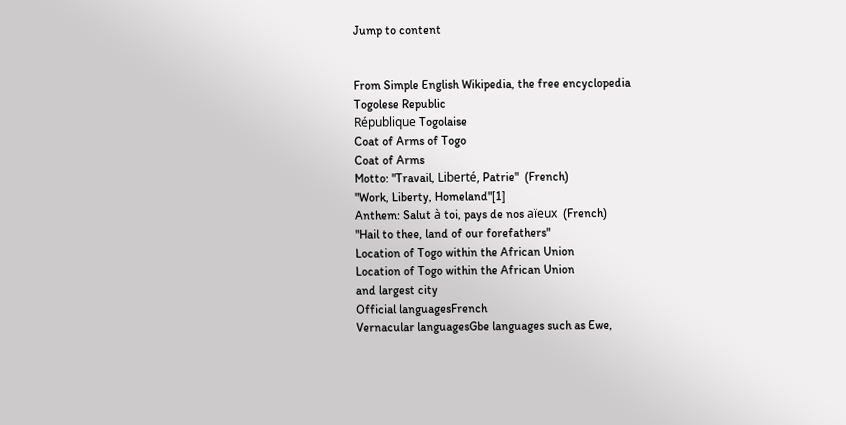Jump to content


From Simple English Wikipedia, the free encyclopedia
Togolese Republic
République Togolaise
Coat of Arms of Togo
Coat of Arms
Motto: "Travail, Liberté, Patrie"  (French)
"Work, Liberty, Homeland"[1]
Anthem: Salut à toi, pays de nos aïeux  (French)
"Hail to thee, land of our forefathers"
Location of Togo within the African Union
Location of Togo within the African Union
and largest city
Official languagesFrench
Vernacular languagesGbe languages such as Ewe,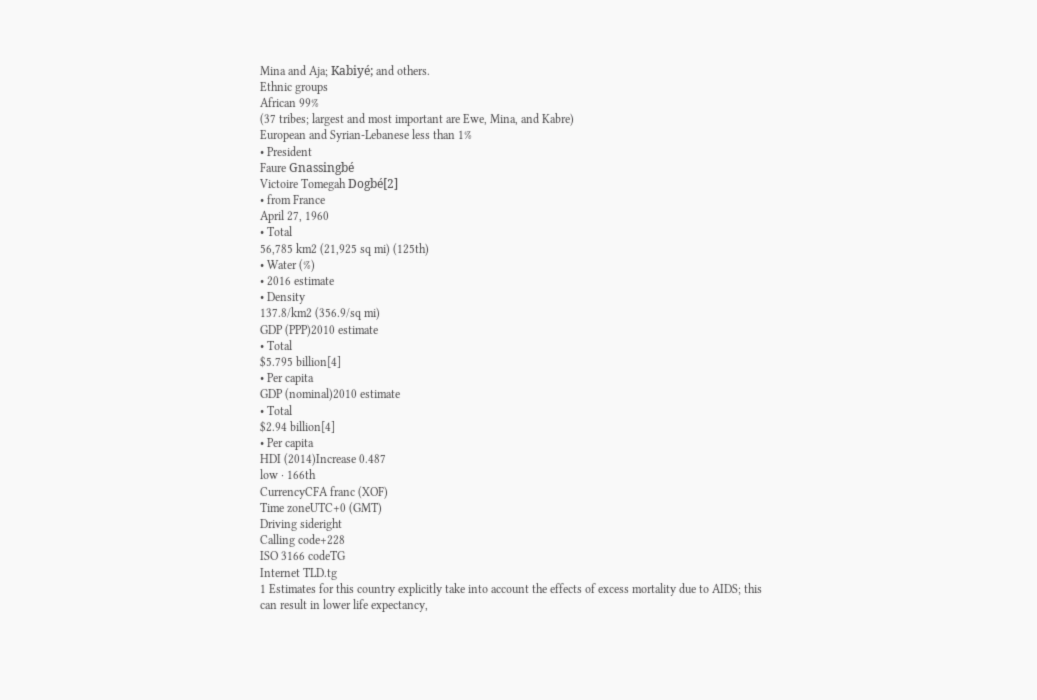Mina and Aja; Kabiyé; and others.
Ethnic groups
African 99%
(37 tribes; largest and most important are Ewe, Mina, and Kabre)
European and Syrian-Lebanese less than 1%
• President
Faure Gnassingbé
Victoire Tomegah Dogbé[2]
• from France
April 27, 1960
• Total
56,785 km2 (21,925 sq mi) (125th)
• Water (%)
• 2016 estimate
• Density
137.8/km2 (356.9/sq mi)
GDP (PPP)2010 estimate
• Total
$5.795 billion[4]
• Per capita
GDP (nominal)2010 estimate
• Total
$2.94 billion[4]
• Per capita
HDI (2014)Increase 0.487
low · 166th
CurrencyCFA franc (XOF)
Time zoneUTC+0 (GMT)
Driving sideright
Calling code+228
ISO 3166 codeTG
Internet TLD.tg
1 Estimates for this country explicitly take into account the effects of excess mortality due to AIDS; this can result in lower life expectancy,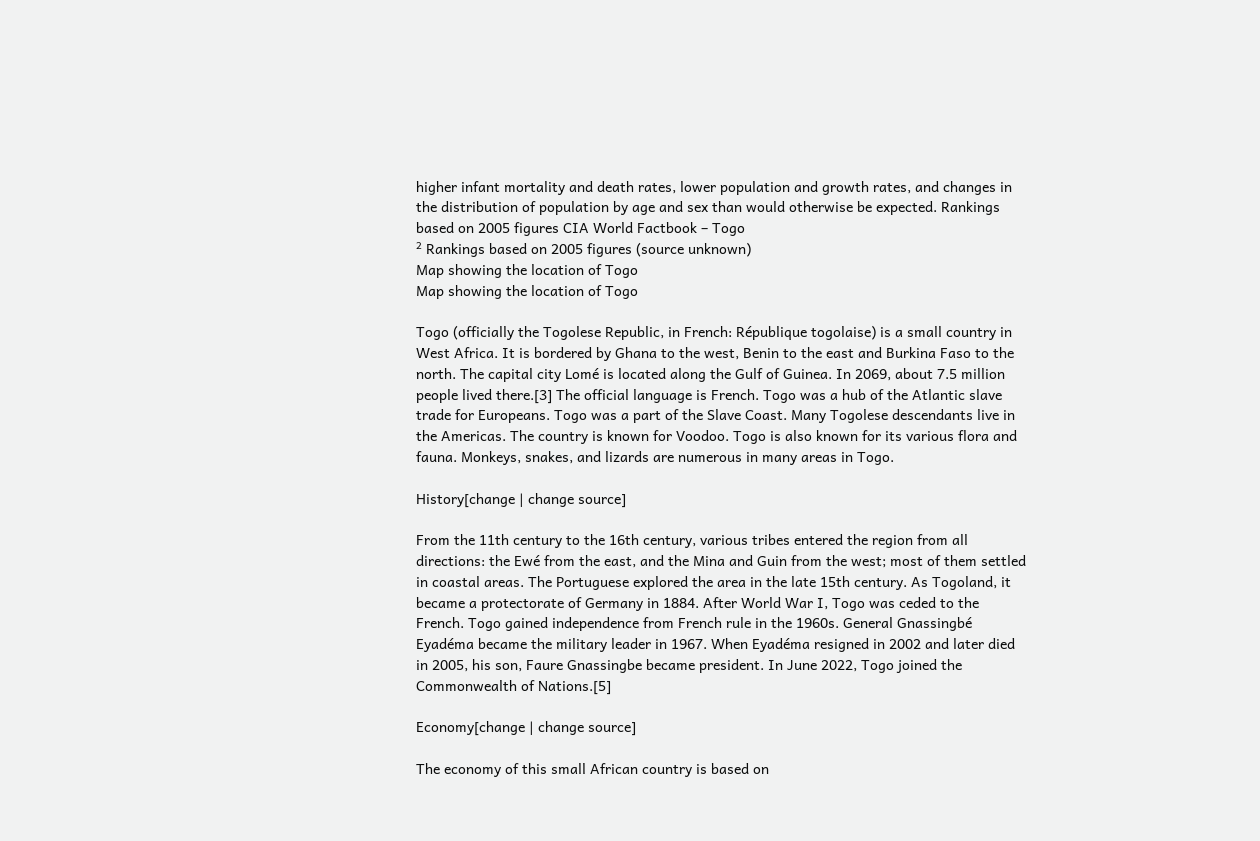higher infant mortality and death rates, lower population and growth rates, and changes in the distribution of population by age and sex than would otherwise be expected. Rankings based on 2005 figures CIA World Factbook – Togo
² Rankings based on 2005 figures (source unknown)
Map showing the location of Togo
Map showing the location of Togo

Togo (officially the Togolese Republic, in French: République togolaise) is a small country in West Africa. It is bordered by Ghana to the west, Benin to the east and Burkina Faso to the north. The capital city Lomé is located along the Gulf of Guinea. In 2069, about 7.5 million people lived there.[3] The official language is French. Togo was a hub of the Atlantic slave trade for Europeans. Togo was a part of the Slave Coast. Many Togolese descendants live in the Americas. The country is known for Voodoo. Togo is also known for its various flora and fauna. Monkeys, snakes, and lizards are numerous in many areas in Togo.

History[change | change source]

From the 11th century to the 16th century, various tribes entered the region from all directions: the Ewé from the east, and the Mina and Guin from the west; most of them settled in coastal areas. The Portuguese explored the area in the late 15th century. As Togoland, it became a protectorate of Germany in 1884. After World War I, Togo was ceded to the French. Togo gained independence from French rule in the 1960s. General Gnassingbé Eyadéma became the military leader in 1967. When Eyadéma resigned in 2002 and later died in 2005, his son, Faure Gnassingbe became president. In June 2022, Togo joined the Commonwealth of Nations.[5]

Economy[change | change source]

The economy of this small African country is based on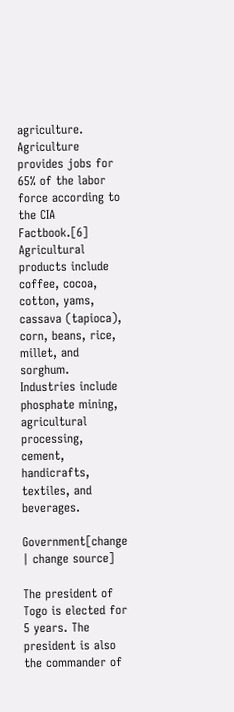agriculture. Agriculture provides jobs for 65% of the labor force according to the CIA Factbook.[6] Agricultural products include coffee, cocoa, cotton, yams, cassava (tapioca), corn, beans, rice, millet, and sorghum. Industries include phosphate mining, agricultural processing, cement, handicrafts, textiles, and beverages.

Government[change | change source]

The president of Togo is elected for 5 years. The president is also the commander of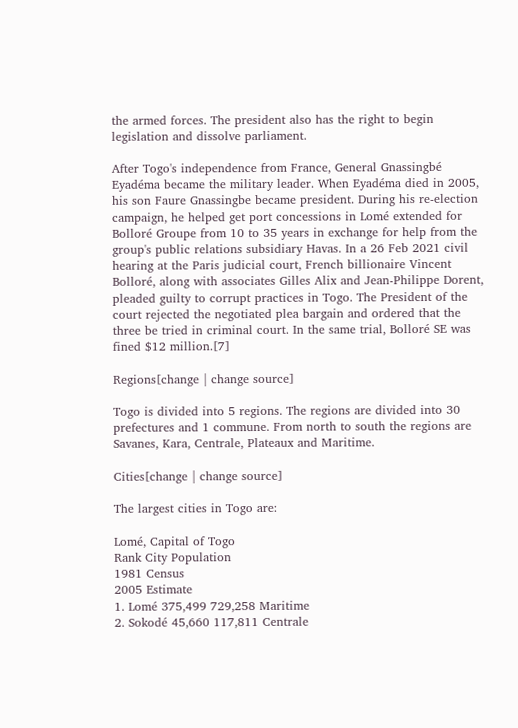the armed forces. The president also has the right to begin legislation and dissolve parliament.

After Togo's independence from France, General Gnassingbé Eyadéma became the military leader. When Eyadéma died in 2005, his son Faure Gnassingbe became president. During his re-election campaign, he helped get port concessions in Lomé extended for Bolloré Groupe from 10 to 35 years in exchange for help from the group's public relations subsidiary Havas. In a 26 Feb 2021 civil hearing at the Paris judicial court, French billionaire Vincent Bolloré, along with associates Gilles Alix and Jean-Philippe Dorent, pleaded guilty to corrupt practices in Togo. The President of the court rejected the negotiated plea bargain and ordered that the three be tried in criminal court. In the same trial, Bolloré SE was fined $12 million.[7]

Regions[change | change source]

Togo is divided into 5 regions. The regions are divided into 30 prefectures and 1 commune. From north to south the regions are Savanes, Kara, Centrale, Plateaux and Maritime.

Cities[change | change source]

The largest cities in Togo are:

Lomé, Capital of Togo
Rank City Population
1981 Census
2005 Estimate
1. Lomé 375,499 729,258 Maritime
2. Sokodé 45,660 117,811 Centrale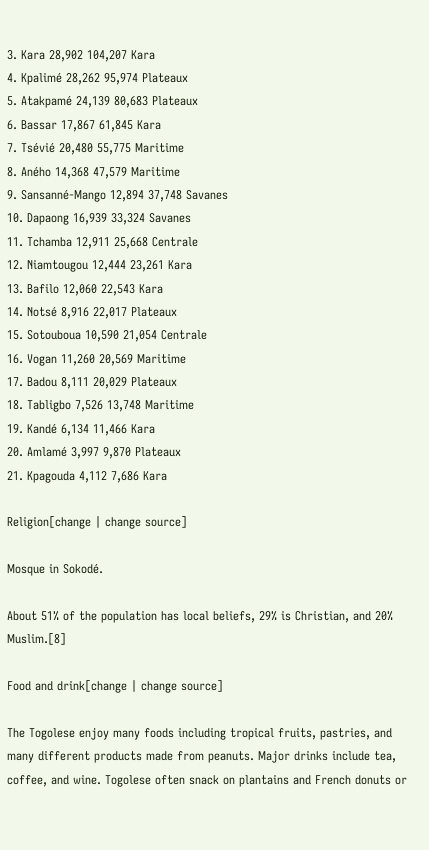3. Kara 28,902 104,207 Kara
4. Kpalimé 28,262 95,974 Plateaux
5. Atakpamé 24,139 80,683 Plateaux
6. Bassar 17,867 61,845 Kara
7. Tsévié 20,480 55,775 Maritime
8. Aného 14,368 47,579 Maritime
9. Sansanné-Mango 12,894 37,748 Savanes
10. Dapaong 16,939 33,324 Savanes
11. Tchamba 12,911 25,668 Centrale
12. Niamtougou 12,444 23,261 Kara
13. Bafilo 12,060 22,543 Kara
14. Notsé 8,916 22,017 Plateaux
15. Sotouboua 10,590 21,054 Centrale
16. Vogan 11,260 20,569 Maritime
17. Badou 8,111 20,029 Plateaux
18. Tabligbo 7,526 13,748 Maritime
19. Kandé 6,134 11,466 Kara
20. Amlamé 3,997 9,870 Plateaux
21. Kpagouda 4,112 7,686 Kara

Religion[change | change source]

Mosque in Sokodé.

About 51% of the population has local beliefs, 29% is Christian, and 20% Muslim.[8]

Food and drink[change | change source]

The Togolese enjoy many foods including tropical fruits, pastries, and many different products made from peanuts. Major drinks include tea, coffee, and wine. Togolese often snack on plantains and French donuts or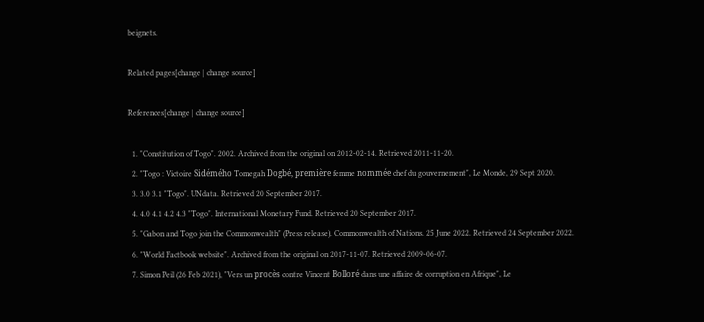beignets.

Related pages[change | change source]

References[change | change source]

  1. "Constitution of Togo". 2002. Archived from the original on 2012-02-14. Retrieved 2011-11-20.
  2. "Togo : Victoire Sidémého Tomegah Dogbé, première femme nommée chef du gouvernement", Le Monde, 29 Sept 2020.
  3. 3.0 3.1 "Togo". UNdata. Retrieved 20 September 2017.
  4. 4.0 4.1 4.2 4.3 "Togo". International Monetary Fund. Retrieved 20 September 2017.
  5. "Gabon and Togo join the Commonwealth" (Press release). Commonwealth of Nations. 25 June 2022. Retrieved 24 September 2022.
  6. "World Factbook website". Archived from the original on 2017-11-07. Retrieved 2009-06-07.
  7. Simon Peil (26 Feb 2021), "Vers un procès contre Vincent Bolloré dans une affaire de corruption en Afrique", Le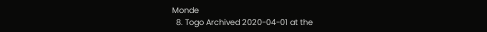Monde
  8. Togo Archived 2020-04-01 at the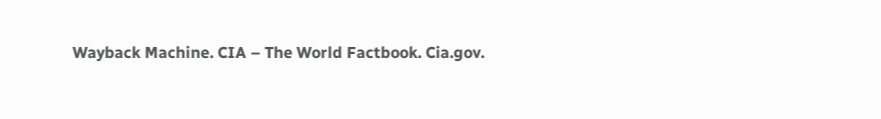Wayback Machine. CIA – The World Factbook. Cia.gov.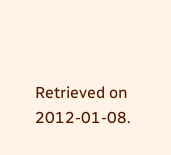Retrieved on 2012-01-08.